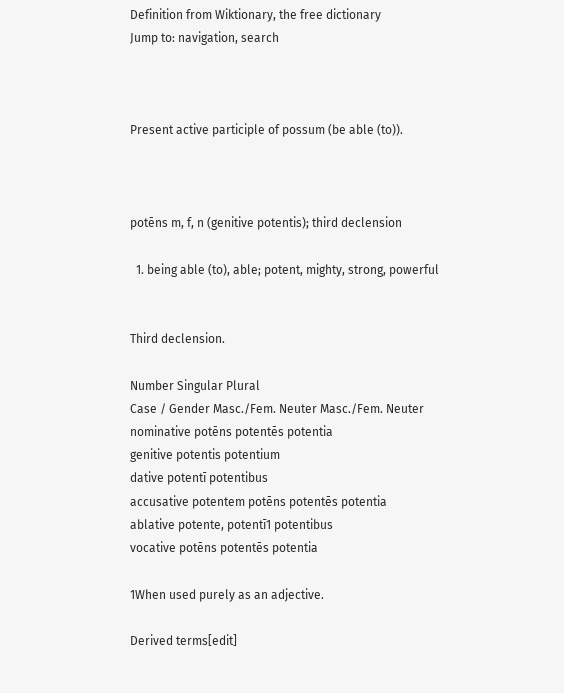Definition from Wiktionary, the free dictionary
Jump to: navigation, search



Present active participle of possum (be able (to)).



potēns m, f, n (genitive potentis); third declension

  1. being able (to), able; potent, mighty, strong, powerful


Third declension.

Number Singular Plural
Case / Gender Masc./Fem. Neuter Masc./Fem. Neuter
nominative potēns potentēs potentia
genitive potentis potentium
dative potentī potentibus
accusative potentem potēns potentēs potentia
ablative potente, potentī1 potentibus
vocative potēns potentēs potentia

1When used purely as an adjective.

Derived terms[edit]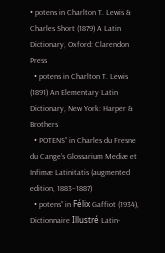• potens in Charlton T. Lewis & Charles Short (1879) A Latin Dictionary, Oxford: Clarendon Press
  • potens in Charlton T. Lewis (1891) An Elementary Latin Dictionary, New York: Harper & Brothers
  • POTENS” in Charles du Fresne du Cange’s Glossarium Mediæ et Infimæ Latinitatis (augmented edition, 1883–1887)
  • potens” in Félix Gaffiot (1934), Dictionnaire Illustré Latin-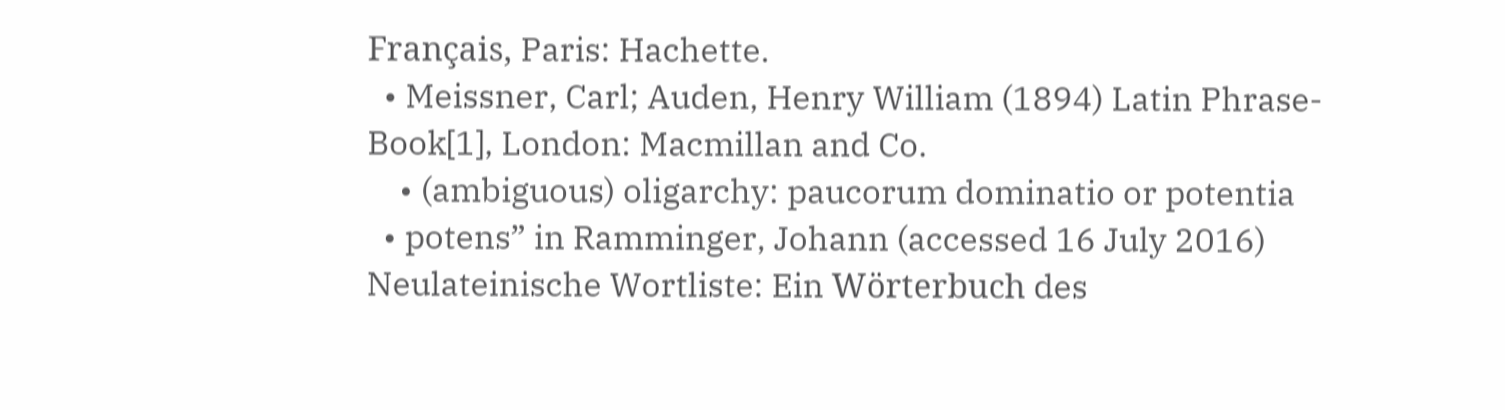Français, Paris: Hachette.
  • Meissner, Carl; Auden, Henry William (1894) Latin Phrase-Book[1], London: Macmillan and Co.
    • (ambiguous) oligarchy: paucorum dominatio or potentia
  • potens” in Ramminger, Johann (accessed 16 July 2016) Neulateinische Wortliste: Ein Wörterbuch des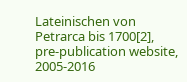Lateinischen von Petrarca bis 1700[2], pre-publication website, 2005-2016